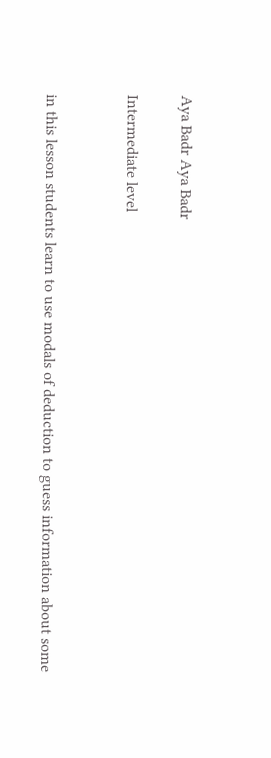Aya Badr Aya Badr

Intermediate level


in this lesson students learn to use modals of deduction to guess information about some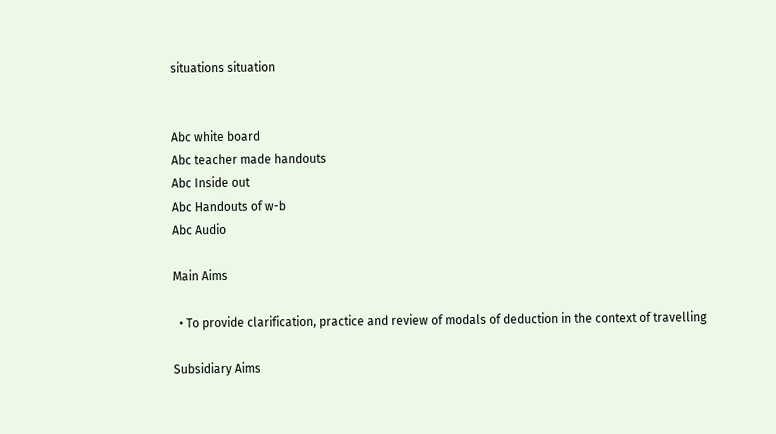situations situation


Abc white board
Abc teacher made handouts
Abc Inside out
Abc Handouts of w-b
Abc Audio

Main Aims

  • To provide clarification, practice and review of modals of deduction in the context of travelling

Subsidiary Aims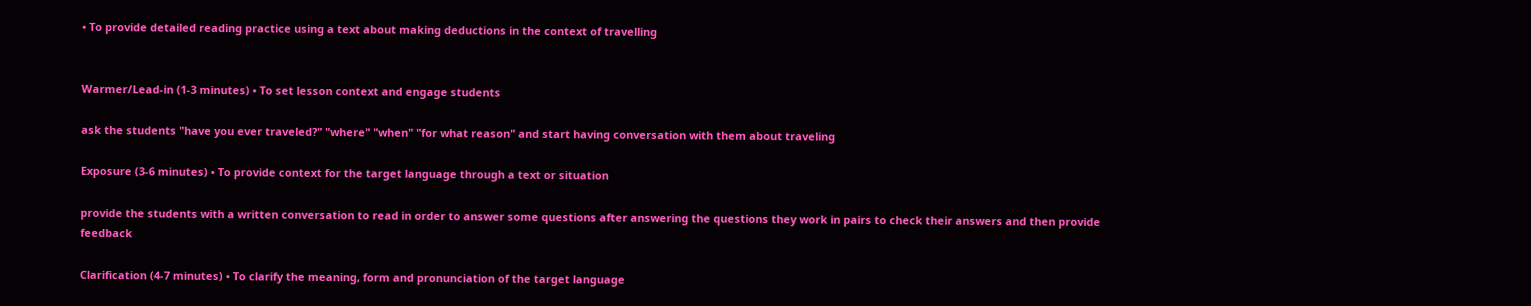• To provide detailed reading practice using a text about making deductions in the context of travelling


Warmer/Lead-in (1-3 minutes) • To set lesson context and engage students

ask the students "have you ever traveled?" "where" "when" "for what reason" and start having conversation with them about traveling

Exposure (3-6 minutes) • To provide context for the target language through a text or situation

provide the students with a written conversation to read in order to answer some questions after answering the questions they work in pairs to check their answers and then provide feedback

Clarification (4-7 minutes) • To clarify the meaning, form and pronunciation of the target language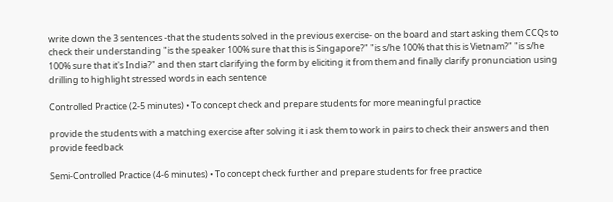write down the 3 sentences -that the students solved in the previous exercise- on the board and start asking them CCQs to check their understanding "is the speaker 100% sure that this is Singapore?" "is s/he 100% that this is Vietnam?" "is s/he 100% sure that it's India?" and then start clarifying the form by eliciting it from them and finally clarify pronunciation using drilling to highlight stressed words in each sentence

Controlled Practice (2-5 minutes) • To concept check and prepare students for more meaningful practice

provide the students with a matching exercise after solving it i ask them to work in pairs to check their answers and then provide feedback

Semi-Controlled Practice (4-6 minutes) • To concept check further and prepare students for free practice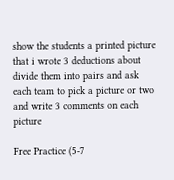show the students a printed picture that i wrote 3 deductions about divide them into pairs and ask each team to pick a picture or two and write 3 comments on each picture

Free Practice (5-7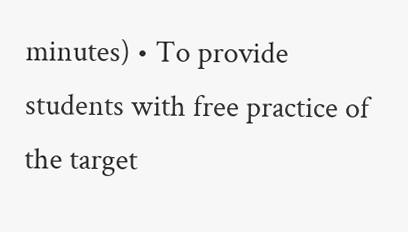minutes) • To provide students with free practice of the target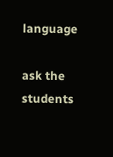language

ask the students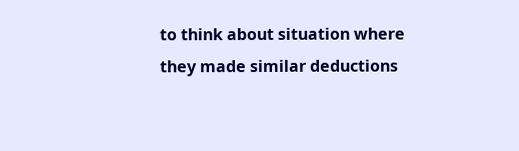to think about situation where they made similar deductions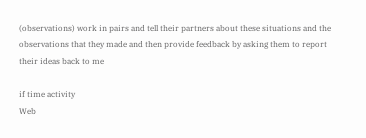(observations) work in pairs and tell their partners about these situations and the observations that they made and then provide feedback by asking them to report their ideas back to me

if time activity
Web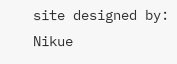site designed by: Nikue